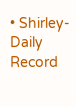• Shirley-Daily Record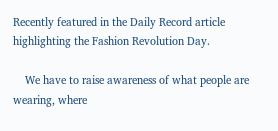Recently featured in the Daily Record article highlighting the Fashion Revolution Day.

    We have to raise awareness of what people are wearing, where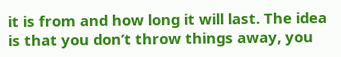it is from and how long it will last. The idea is that you don’t throw things away, you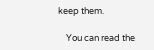keep them.

    You can read the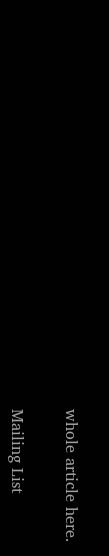whole article here.


Mailing List